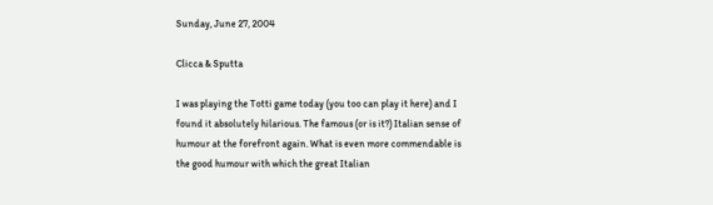Sunday, June 27, 2004

Clicca & Sputta

I was playing the Totti game today (you too can play it here) and I found it absolutely hilarious. The famous (or is it?) Italian sense of humour at the forefront again. What is even more commendable is the good humour with which the great Italian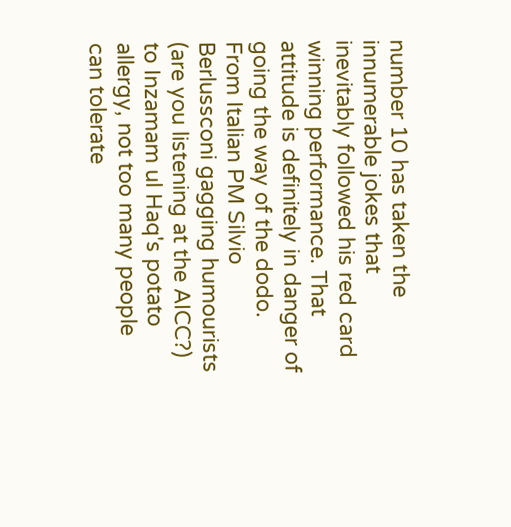number 10 has taken the innumerable jokes that inevitably followed his red card winning performance. That attitude is definitely in danger of going the way of the dodo. From Italian PM Silvio Berlussconi gagging humourists (are you listening at the AICC?) to Inzamam ul Haq's potato allergy, not too many people can tolerate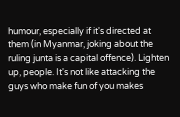humour, especially if it's directed at them (in Myanmar, joking about the ruling junta is a capital offence). Lighten up, people. It's not like attacking the guys who make fun of you makes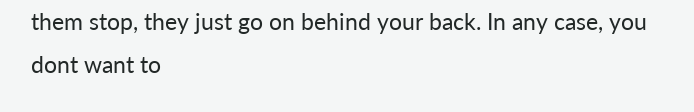them stop, they just go on behind your back. In any case, you dont want to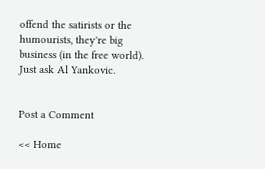offend the satirists or the humourists, they're big business (in the free world). Just ask Al Yankovic.


Post a Comment

<< Home